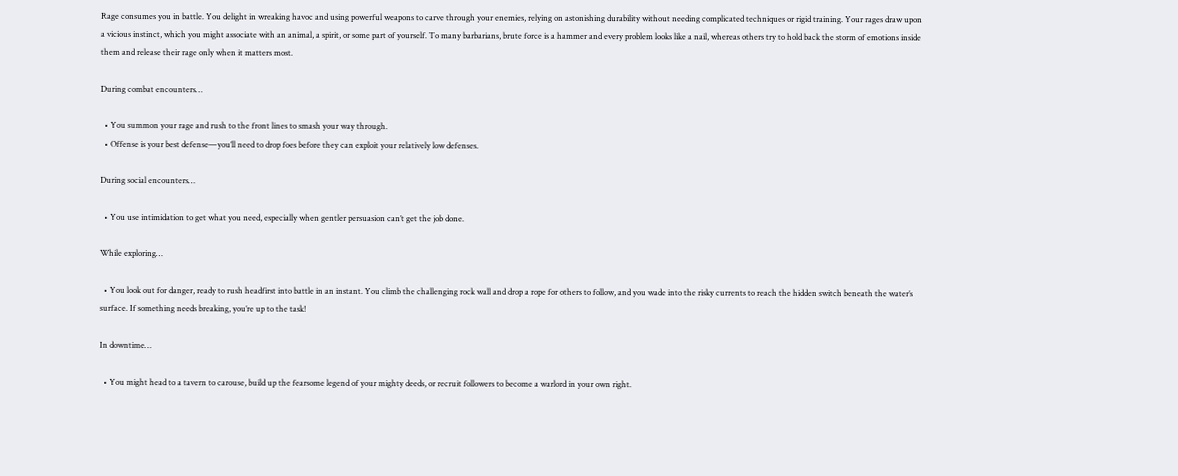Rage consumes you in battle. You delight in wreaking havoc and using powerful weapons to carve through your enemies, relying on astonishing durability without needing complicated techniques or rigid training. Your rages draw upon a vicious instinct, which you might associate with an animal, a spirit, or some part of yourself. To many barbarians, brute force is a hammer and every problem looks like a nail, whereas others try to hold back the storm of emotions inside them and release their rage only when it matters most.

During combat encounters…

  • You summon your rage and rush to the front lines to smash your way through.
  • Offense is your best defense—you’ll need to drop foes before they can exploit your relatively low defenses.

During social encounters…

  • You use intimidation to get what you need, especially when gentler persuasion can’t get the job done.

While exploring…

  • You look out for danger, ready to rush headfirst into battle in an instant. You climb the challenging rock wall and drop a rope for others to follow, and you wade into the risky currents to reach the hidden switch beneath the water’s surface. If something needs breaking, you’re up to the task!

In downtime…

  • You might head to a tavern to carouse, build up the fearsome legend of your mighty deeds, or recruit followers to become a warlord in your own right.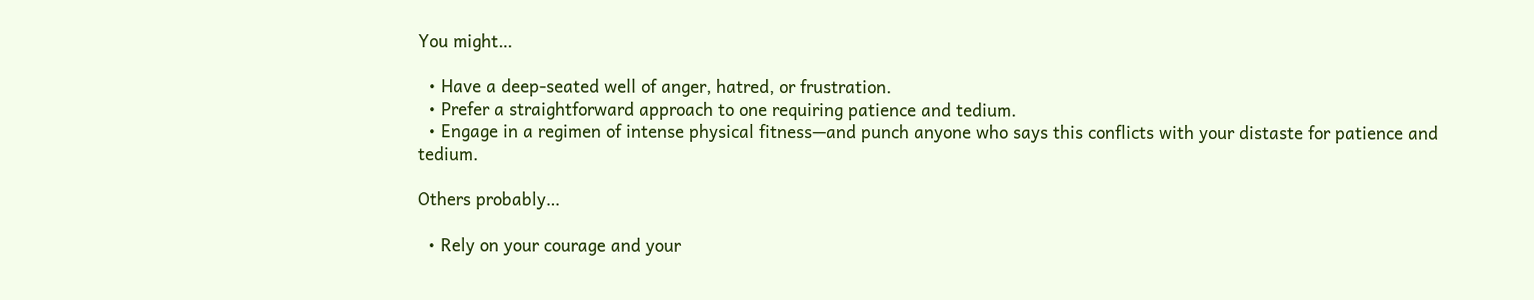You might…

  • Have a deep-seated well of anger, hatred, or frustration.
  • Prefer a straightforward approach to one requiring patience and tedium.
  • Engage in a regimen of intense physical fitness—and punch anyone who says this conflicts with your distaste for patience and tedium.

Others probably…

  • Rely on your courage and your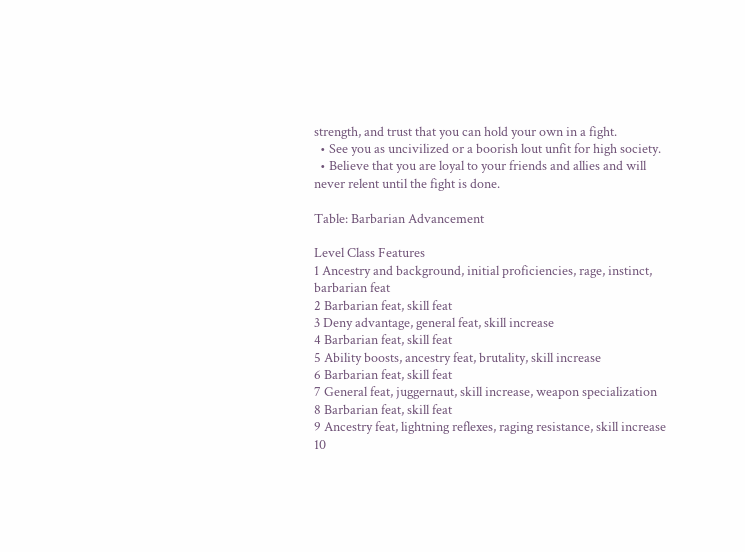strength, and trust that you can hold your own in a fight.
  • See you as uncivilized or a boorish lout unfit for high society.
  • Believe that you are loyal to your friends and allies and will never relent until the fight is done.

Table: Barbarian Advancement

Level Class Features
1 Ancestry and background, initial proficiencies, rage, instinct, barbarian feat
2 Barbarian feat, skill feat
3 Deny advantage, general feat, skill increase
4 Barbarian feat, skill feat
5 Ability boosts, ancestry feat, brutality, skill increase
6 Barbarian feat, skill feat
7 General feat, juggernaut, skill increase, weapon specialization
8 Barbarian feat, skill feat
9 Ancestry feat, lightning reflexes, raging resistance, skill increase
10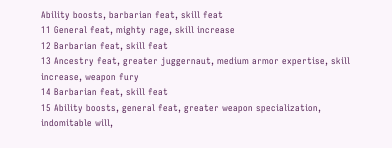Ability boosts, barbarian feat, skill feat
11 General feat, mighty rage, skill increase
12 Barbarian feat, skill feat
13 Ancestry feat, greater juggernaut, medium armor expertise, skill increase, weapon fury
14 Barbarian feat, skill feat
15 Ability boosts, general feat, greater weapon specialization, indomitable will,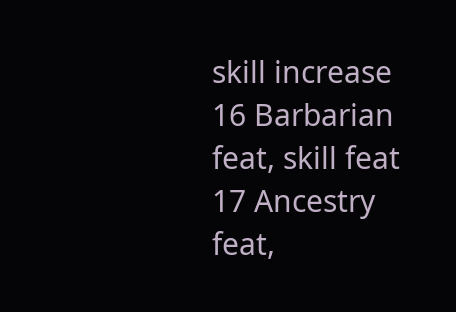skill increase
16 Barbarian feat, skill feat
17 Ancestry feat,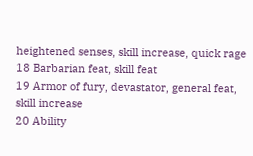heightened senses, skill increase, quick rage
18 Barbarian feat, skill feat
19 Armor of fury, devastator, general feat, skill increase
20 Ability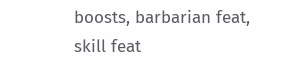boosts, barbarian feat, skill feat